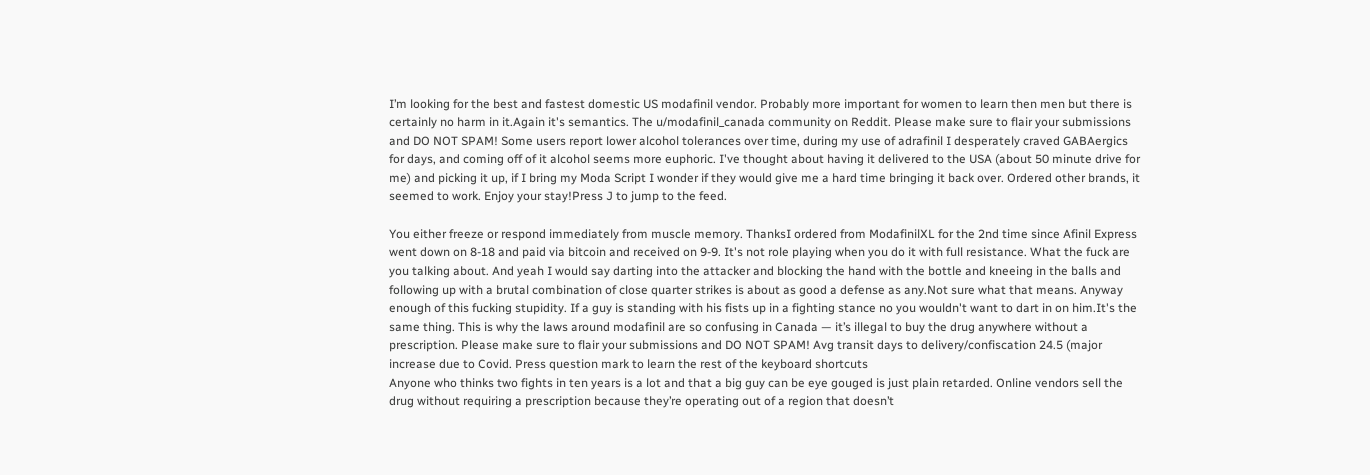I’m looking for the best and fastest domestic US modafinil vendor. Probably more important for women to learn then men but there is certainly no harm in it.Again it's semantics. The u/modafinil_canada community on Reddit. Please make sure to flair your submissions and DO NOT SPAM! Some users report lower alcohol tolerances over time, during my use of adrafinil I desperately craved GABAergics for days, and coming off of it alcohol seems more euphoric. I've thought about having it delivered to the USA (about 50 minute drive for me) and picking it up, if I bring my Moda Script I wonder if they would give me a hard time bringing it back over. Ordered other brands, it seemed to work. Enjoy your stay!Press J to jump to the feed.

You either freeze or respond immediately from muscle memory. ThanksI ordered from ModafinilXL for the 2nd time since Afinil Express went down on 8-18 and paid via bitcoin and received on 9-9. It's not role playing when you do it with full resistance. What the fuck are you talking about. And yeah I would say darting into the attacker and blocking the hand with the bottle and kneeing in the balls and following up with a brutal combination of close quarter strikes is about as good a defense as any.Not sure what that means. Anyway enough of this fucking stupidity. If a guy is standing with his fists up in a fighting stance no you wouldn't want to dart in on him.It's the same thing. This is why the laws around modafinil are so confusing in Canada — it’s illegal to buy the drug anywhere without a prescription. Please make sure to flair your submissions and DO NOT SPAM! Avg transit days to delivery/confiscation 24.5 (major increase due to Covid. Press question mark to learn the rest of the keyboard shortcuts
Anyone who thinks two fights in ten years is a lot and that a big guy can be eye gouged is just plain retarded. Online vendors sell the drug without requiring a prescription because they’re operating out of a region that doesn’t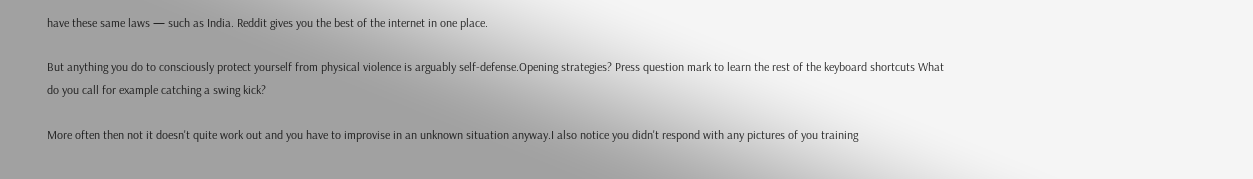have these same laws — such as India. Reddit gives you the best of the internet in one place.

But anything you do to consciously protect yourself from physical violence is arguably self-defense.Opening strategies? Press question mark to learn the rest of the keyboard shortcuts What do you call for example catching a swing kick?

More often then not it doesn't quite work out and you have to improvise in an unknown situation anyway.I also notice you didn't respond with any pictures of you training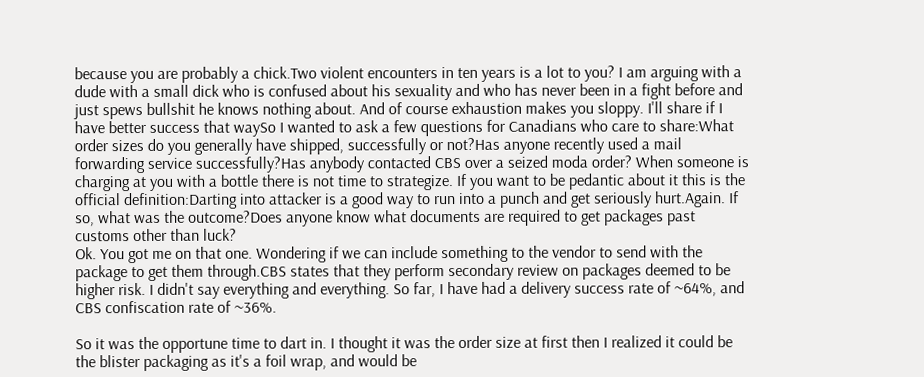because you are probably a chick.Two violent encounters in ten years is a lot to you? I am arguing with a dude with a small dick who is confused about his sexuality and who has never been in a fight before and just spews bullshit he knows nothing about. And of course exhaustion makes you sloppy. I'll share if I have better success that waySo I wanted to ask a few questions for Canadians who care to share:What order sizes do you generally have shipped, successfully or not?Has anyone recently used a mail forwarding service successfully?Has anybody contacted CBS over a seized moda order? When someone is charging at you with a bottle there is not time to strategize. If you want to be pedantic about it this is the official definition:Darting into attacker is a good way to run into a punch and get seriously hurt.Again. If so, what was the outcome?Does anyone know what documents are required to get packages past customs other than luck?
Ok. You got me on that one. Wondering if we can include something to the vendor to send with the package to get them through.CBS states that they perform secondary review on packages deemed to be higher risk. I didn't say everything and everything. So far, I have had a delivery success rate of ~64%, and CBS confiscation rate of ~36%.

So it was the opportune time to dart in. I thought it was the order size at first then I realized it could be the blister packaging as it's a foil wrap, and would be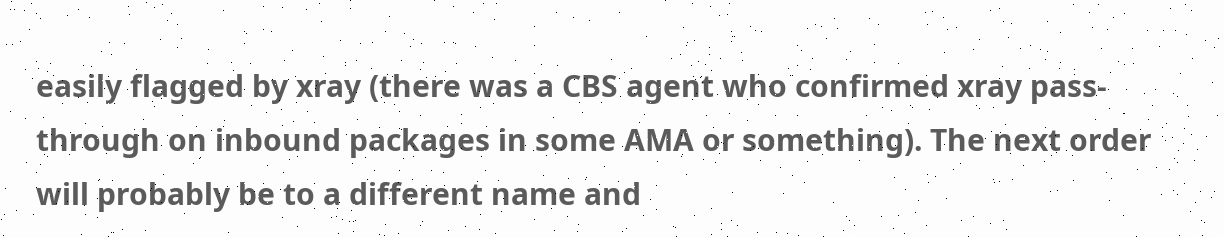easily flagged by xray (there was a CBS agent who confirmed xray pass-through on inbound packages in some AMA or something). The next order will probably be to a different name and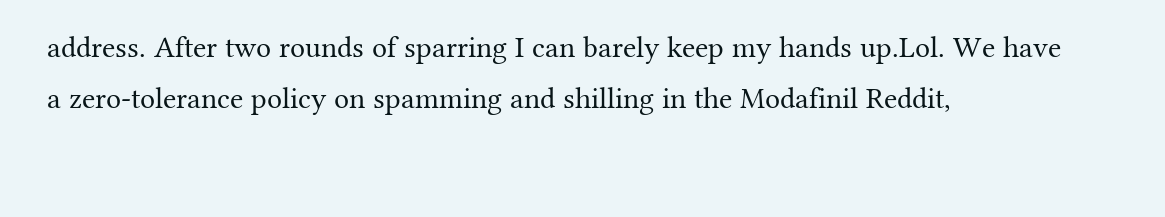address. After two rounds of sparring I can barely keep my hands up.Lol. We have a zero-tolerance policy on spamming and shilling in the Modafinil Reddit,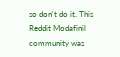so don't do it. This Reddit Modafinil community was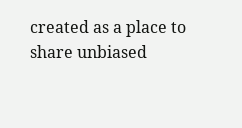created as a place to share unbiased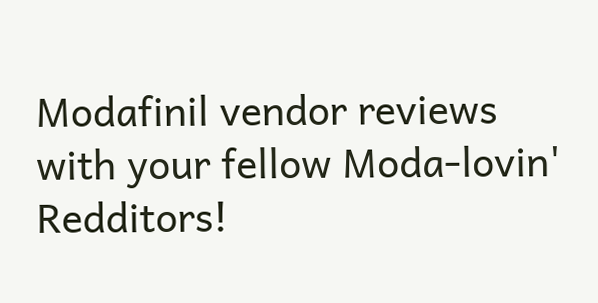Modafinil vendor reviews with your fellow Moda-lovin' Redditors!